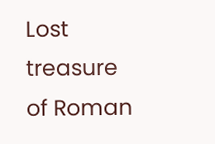Lost treasure of Roman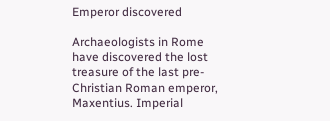Emperor discovered

Archaeologists in Rome have discovered the lost treasure of the last pre-Christian Roman emperor, Maxentius. Imperial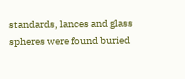standards, lances and glass spheres were found buried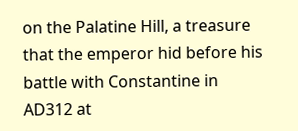on the Palatine Hill, a treasure that the emperor hid before his battle with Constantine in AD312 at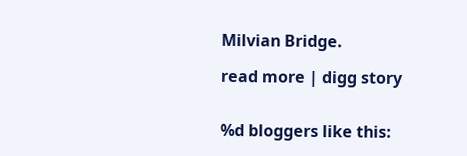Milvian Bridge.

read more | digg story


%d bloggers like this: